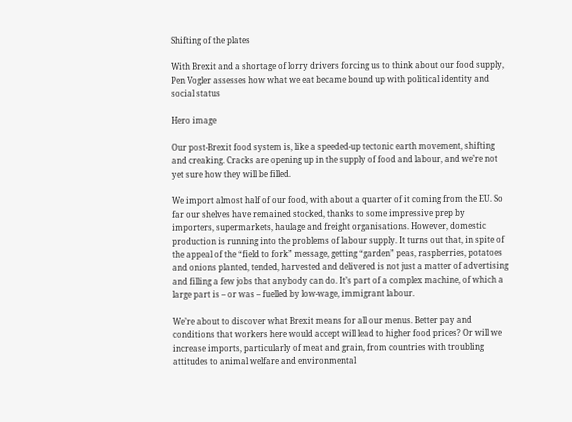Shifting of the plates

With Brexit and a shortage of lorry drivers forcing us to think about our food supply, Pen Vogler assesses how what we eat became bound up with political identity and social status

Hero image

Our post-Brexit food system is, like a speeded-up tectonic earth movement, shifting and creaking. Cracks are opening up in the supply of food and labour, and we’re not yet sure how they will be filled.

We import almost half of our food, with about a quarter of it coming from the EU. So far our shelves have remained stocked, thanks to some impressive prep by importers, supermarkets, haulage and freight organisations. However, domestic production is running into the problems of labour supply. It turns out that, in spite of the appeal of the “field to fork” message, getting “garden” peas, raspberries, potatoes and onions planted, tended, harvested and delivered is not just a matter of advertising and filling a few jobs that anybody can do. It’s part of a complex machine, of which a large part is – or was – fuelled by low-wage, immigrant labour.

We’re about to discover what Brexit means for all our menus. Better pay and conditions that workers here would accept will lead to higher food prices? Or will we increase imports, particularly of meat and grain, from countries with troubling attitudes to animal welfare and environmental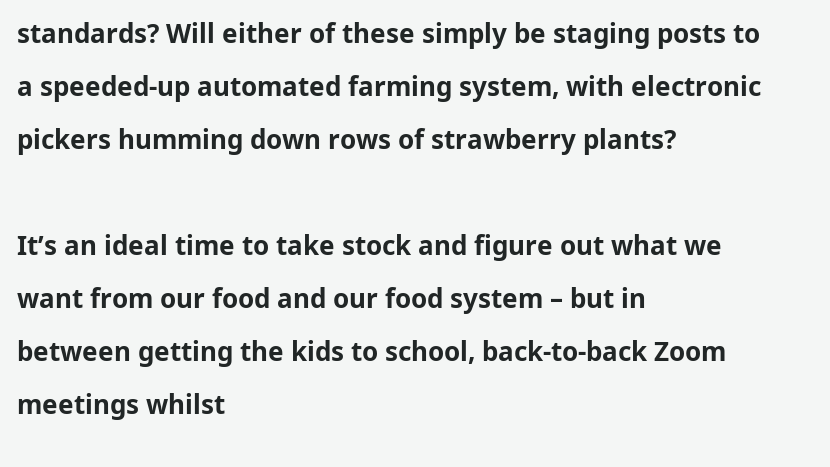standards? Will either of these simply be staging posts to a speeded-up automated farming system, with electronic pickers humming down rows of strawberry plants?

It’s an ideal time to take stock and figure out what we want from our food and our food system – but in between getting the kids to school, back-to-back Zoom meetings whilst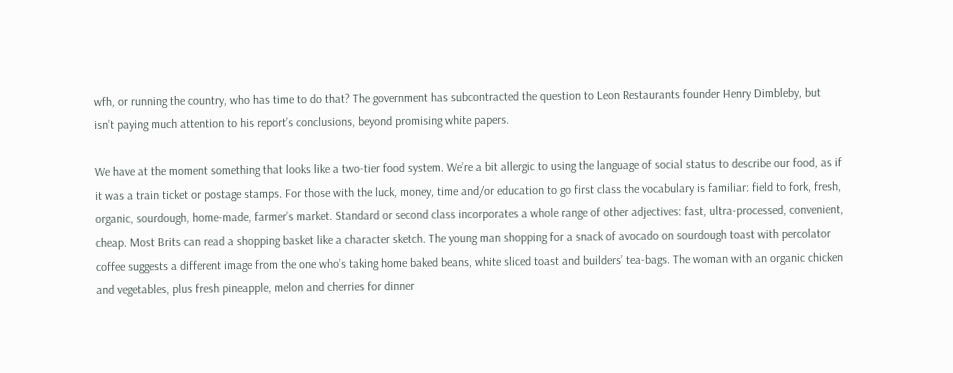wfh, or running the country, who has time to do that? The government has subcontracted the question to Leon Restaurants founder Henry Dimbleby, but isn’t paying much attention to his report’s conclusions, beyond promising white papers.

We have at the moment something that looks like a two-tier food system. We’re a bit allergic to using the language of social status to describe our food, as if it was a train ticket or postage stamps. For those with the luck, money, time and/or education to go first class the vocabulary is familiar: field to fork, fresh, organic, sourdough, home-made, farmer’s market. Standard or second class incorporates a whole range of other adjectives: fast, ultra-processed, convenient, cheap. Most Brits can read a shopping basket like a character sketch. The young man shopping for a snack of avocado on sourdough toast with percolator coffee suggests a different image from the one who’s taking home baked beans, white sliced toast and builders’ tea-bags. The woman with an organic chicken and vegetables, plus fresh pineapple, melon and cherries for dinner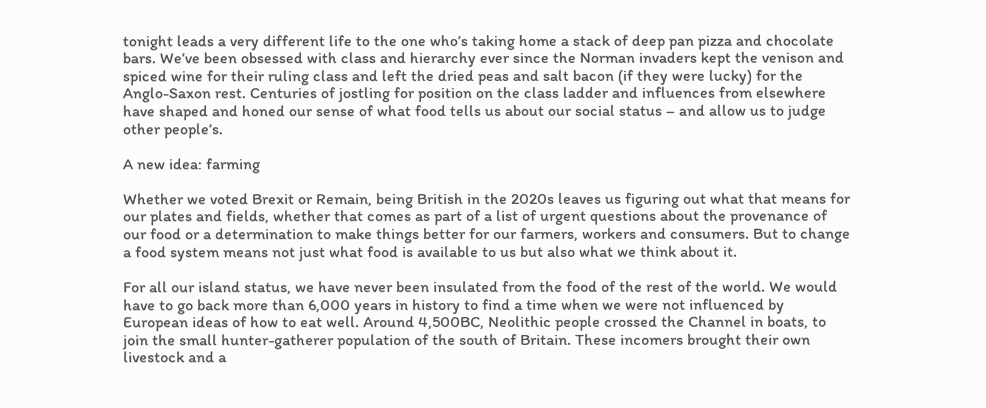tonight leads a very different life to the one who’s taking home a stack of deep pan pizza and chocolate bars. We’ve been obsessed with class and hierarchy ever since the Norman invaders kept the venison and spiced wine for their ruling class and left the dried peas and salt bacon (if they were lucky) for the Anglo-Saxon rest. Centuries of jostling for position on the class ladder and influences from elsewhere have shaped and honed our sense of what food tells us about our social status – and allow us to judge other people’s.

A new idea: farming

Whether we voted Brexit or Remain, being British in the 2020s leaves us figuring out what that means for our plates and fields, whether that comes as part of a list of urgent questions about the provenance of our food or a determination to make things better for our farmers, workers and consumers. But to change a food system means not just what food is available to us but also what we think about it.

For all our island status, we have never been insulated from the food of the rest of the world. We would have to go back more than 6,000 years in history to find a time when we were not influenced by European ideas of how to eat well. Around 4,500BC, Neolithic people crossed the Channel in boats, to join the small hunter-gatherer population of the south of Britain. These incomers brought their own livestock and a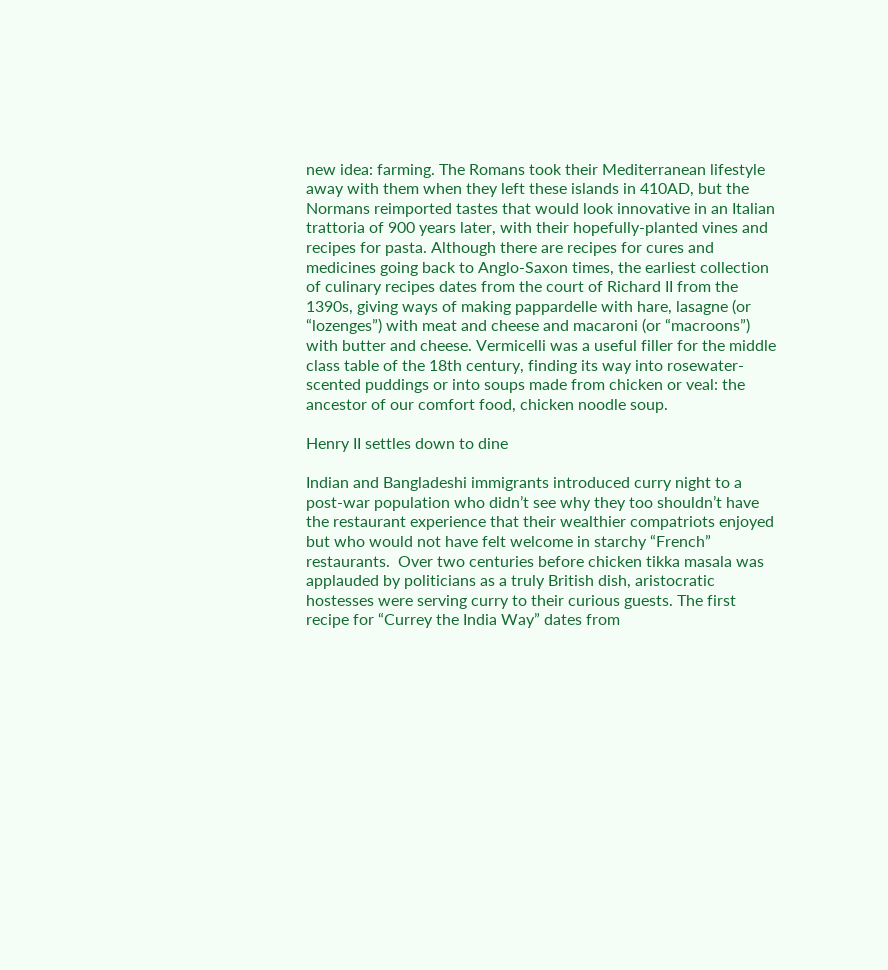new idea: farming. The Romans took their Mediterranean lifestyle away with them when they left these islands in 410AD, but the Normans reimported tastes that would look innovative in an Italian trattoria of 900 years later, with their hopefully-planted vines and recipes for pasta. Although there are recipes for cures and medicines going back to Anglo-Saxon times, the earliest collection of culinary recipes dates from the court of Richard II from the 1390s, giving ways of making pappardelle with hare, lasagne (or “lozenges”) with meat and cheese and macaroni (or “macroons”) with butter and cheese. Vermicelli was a useful filler for the middle class table of the 18th century, finding its way into rosewater-scented puddings or into soups made from chicken or veal: the ancestor of our comfort food, chicken noodle soup.

Henry II settles down to dine

Indian and Bangladeshi immigrants introduced curry night to a post-war population who didn’t see why they too shouldn’t have the restaurant experience that their wealthier compatriots enjoyed but who would not have felt welcome in starchy “French” restaurants.  Over two centuries before chicken tikka masala was applauded by politicians as a truly British dish, aristocratic hostesses were serving curry to their curious guests. The first recipe for “Currey the India Way” dates from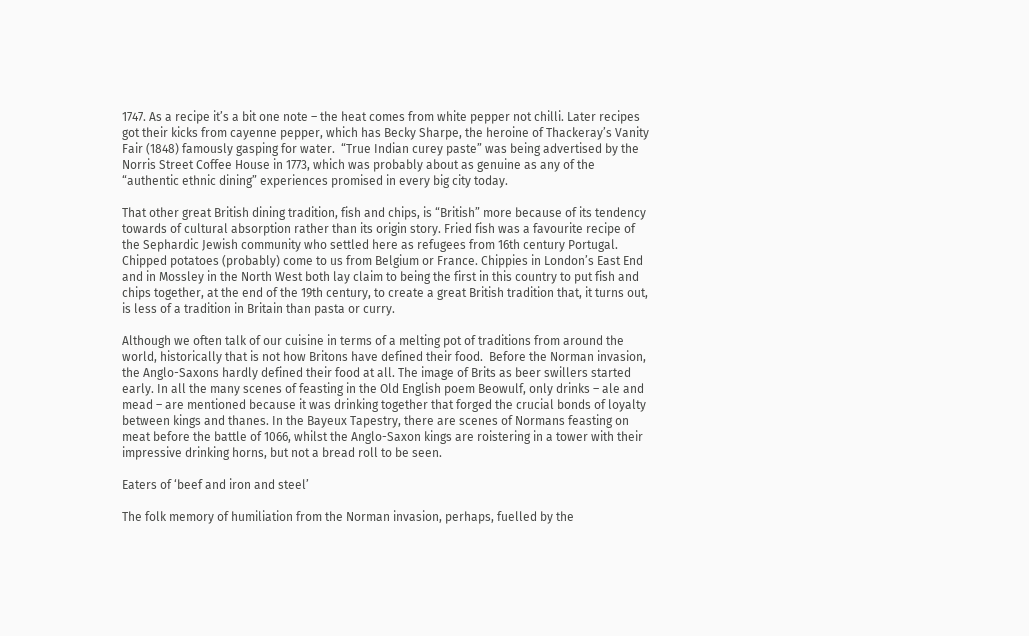1747. As a recipe it’s a bit one note – the heat comes from white pepper not chilli. Later recipes got their kicks from cayenne pepper, which has Becky Sharpe, the heroine of Thackeray’s Vanity Fair (1848) famously gasping for water.  “True Indian curey paste” was being advertised by the Norris Street Coffee House in 1773, which was probably about as genuine as any of the “authentic ethnic dining” experiences promised in every big city today.

That other great British dining tradition, fish and chips, is “British” more because of its tendency towards of cultural absorption rather than its origin story. Fried fish was a favourite recipe of the Sephardic Jewish community who settled here as refugees from 16th century Portugal. Chipped potatoes (probably) come to us from Belgium or France. Chippies in London’s East End and in Mossley in the North West both lay claim to being the first in this country to put fish and chips together, at the end of the 19th century, to create a great British tradition that, it turns out, is less of a tradition in Britain than pasta or curry.

Although we often talk of our cuisine in terms of a melting pot of traditions from around the world, historically that is not how Britons have defined their food.  Before the Norman invasion, the Anglo-Saxons hardly defined their food at all. The image of Brits as beer swillers started early. In all the many scenes of feasting in the Old English poem Beowulf, only drinks – ale and mead – are mentioned because it was drinking together that forged the crucial bonds of loyalty between kings and thanes. In the Bayeux Tapestry, there are scenes of Normans feasting on meat before the battle of 1066, whilst the Anglo-Saxon kings are roistering in a tower with their impressive drinking horns, but not a bread roll to be seen.

Eaters of ‘beef and iron and steel’

The folk memory of humiliation from the Norman invasion, perhaps, fuelled by the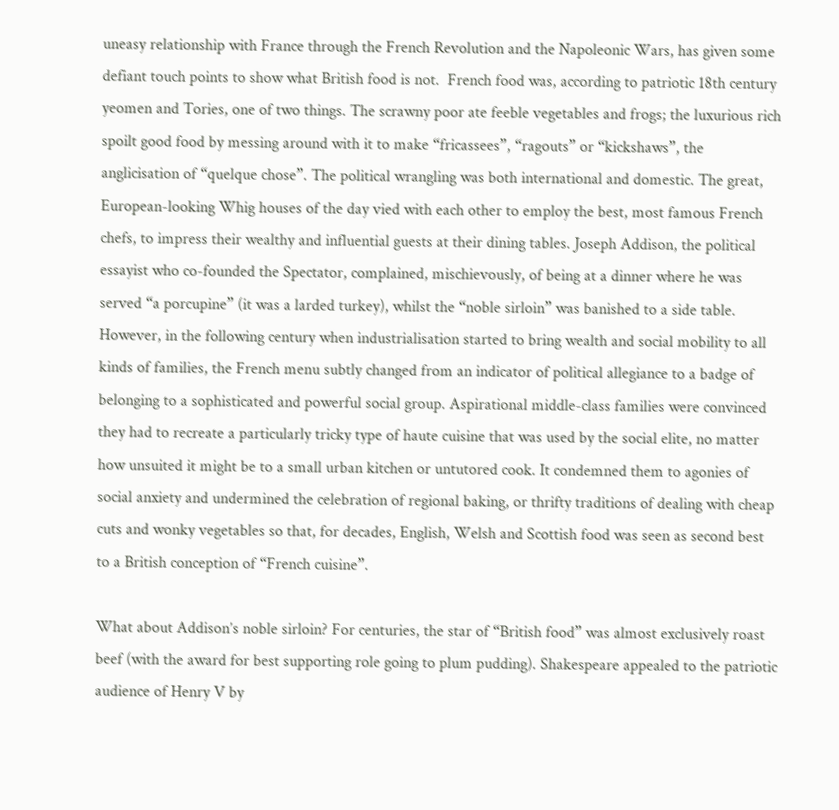uneasy relationship with France through the French Revolution and the Napoleonic Wars, has given some defiant touch points to show what British food is not.  French food was, according to patriotic 18th century yeomen and Tories, one of two things. The scrawny poor ate feeble vegetables and frogs; the luxurious rich spoilt good food by messing around with it to make “fricassees”, “ragouts” or “kickshaws”, the anglicisation of “quelque chose”. The political wrangling was both international and domestic. The great, European-looking Whig houses of the day vied with each other to employ the best, most famous French chefs, to impress their wealthy and influential guests at their dining tables. Joseph Addison, the political essayist who co-founded the Spectator, complained, mischievously, of being at a dinner where he was served “a porcupine” (it was a larded turkey), whilst the “noble sirloin” was banished to a side table. However, in the following century when industrialisation started to bring wealth and social mobility to all kinds of families, the French menu subtly changed from an indicator of political allegiance to a badge of belonging to a sophisticated and powerful social group. Aspirational middle-class families were convinced they had to recreate a particularly tricky type of haute cuisine that was used by the social elite, no matter how unsuited it might be to a small urban kitchen or untutored cook. It condemned them to agonies of social anxiety and undermined the celebration of regional baking, or thrifty traditions of dealing with cheap cuts and wonky vegetables so that, for decades, English, Welsh and Scottish food was seen as second best to a British conception of “French cuisine”.

What about Addison’s noble sirloin? For centuries, the star of “British food” was almost exclusively roast beef (with the award for best supporting role going to plum pudding). Shakespeare appealed to the patriotic audience of Henry V by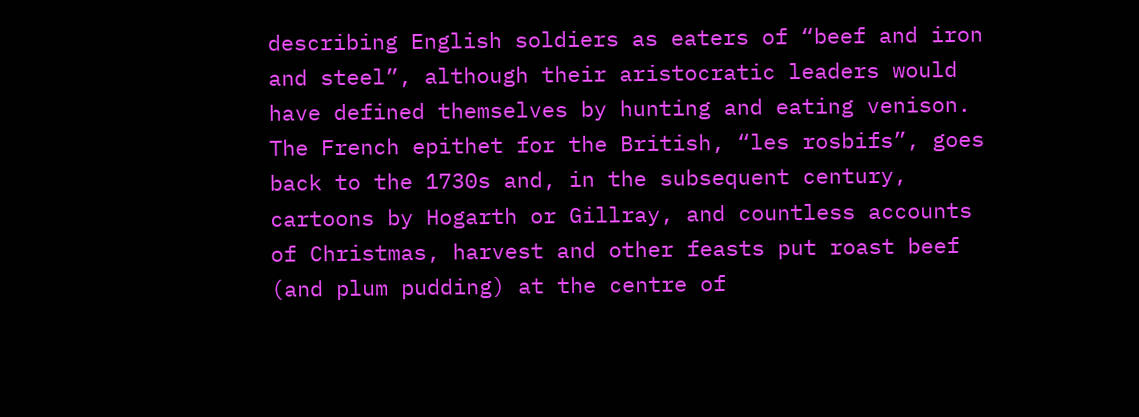describing English soldiers as eaters of “beef and iron and steel”, although their aristocratic leaders would have defined themselves by hunting and eating venison. The French epithet for the British, “les rosbifs”, goes back to the 1730s and, in the subsequent century, cartoons by Hogarth or Gillray, and countless accounts of Christmas, harvest and other feasts put roast beef (and plum pudding) at the centre of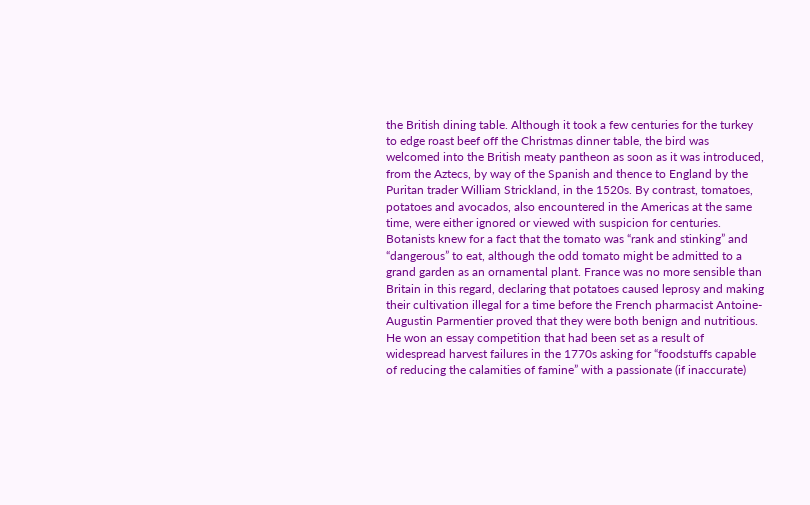the British dining table. Although it took a few centuries for the turkey to edge roast beef off the Christmas dinner table, the bird was welcomed into the British meaty pantheon as soon as it was introduced, from the Aztecs, by way of the Spanish and thence to England by the Puritan trader William Strickland, in the 1520s. By contrast, tomatoes, potatoes and avocados, also encountered in the Americas at the same time, were either ignored or viewed with suspicion for centuries. Botanists knew for a fact that the tomato was “rank and stinking” and “dangerous” to eat, although the odd tomato might be admitted to a grand garden as an ornamental plant. France was no more sensible than Britain in this regard, declaring that potatoes caused leprosy and making their cultivation illegal for a time before the French pharmacist Antoine-Augustin Parmentier proved that they were both benign and nutritious. He won an essay competition that had been set as a result of widespread harvest failures in the 1770s asking for “foodstuffs capable of reducing the calamities of famine” with a passionate (if inaccurate)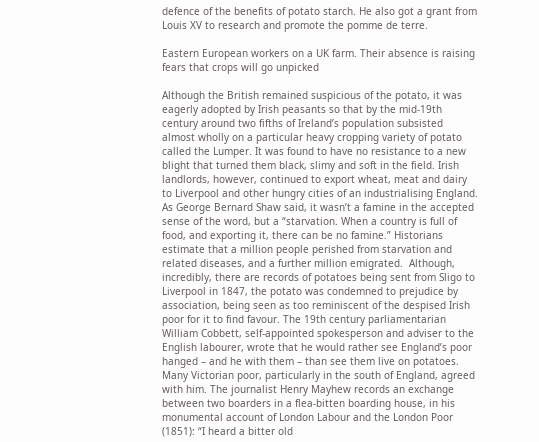defence of the benefits of potato starch. He also got a grant from Louis XV to research and promote the pomme de terre.

Eastern European workers on a UK farm. Their absence is raising fears that crops will go unpicked

Although the British remained suspicious of the potato, it was eagerly adopted by Irish peasants so that by the mid-19th century around two fifths of Ireland’s population subsisted almost wholly on a particular heavy cropping variety of potato called the Lumper. It was found to have no resistance to a new blight that turned them black, slimy and soft in the field. Irish landlords, however, continued to export wheat, meat and dairy to Liverpool and other hungry cities of an industrialising England. As George Bernard Shaw said, it wasn’t a famine in the accepted sense of the word, but a “starvation. When a country is full of food, and exporting it, there can be no famine.” Historians estimate that a million people perished from starvation and related diseases, and a further million emigrated.  Although, incredibly, there are records of potatoes being sent from Sligo to Liverpool in 1847, the potato was condemned to prejudice by association, being seen as too reminiscent of the despised Irish poor for it to find favour. The 19th century parliamentarian William Cobbett, self-appointed spokesperson and adviser to the English labourer, wrote that he would rather see England’s poor hanged – and he with them – than see them live on potatoes. Many Victorian poor, particularly in the south of England, agreed with him. The journalist Henry Mayhew records an exchange between two boarders in a flea-bitten boarding house, in his monumental account of London Labour and the London Poor (1851): “I heard a bitter old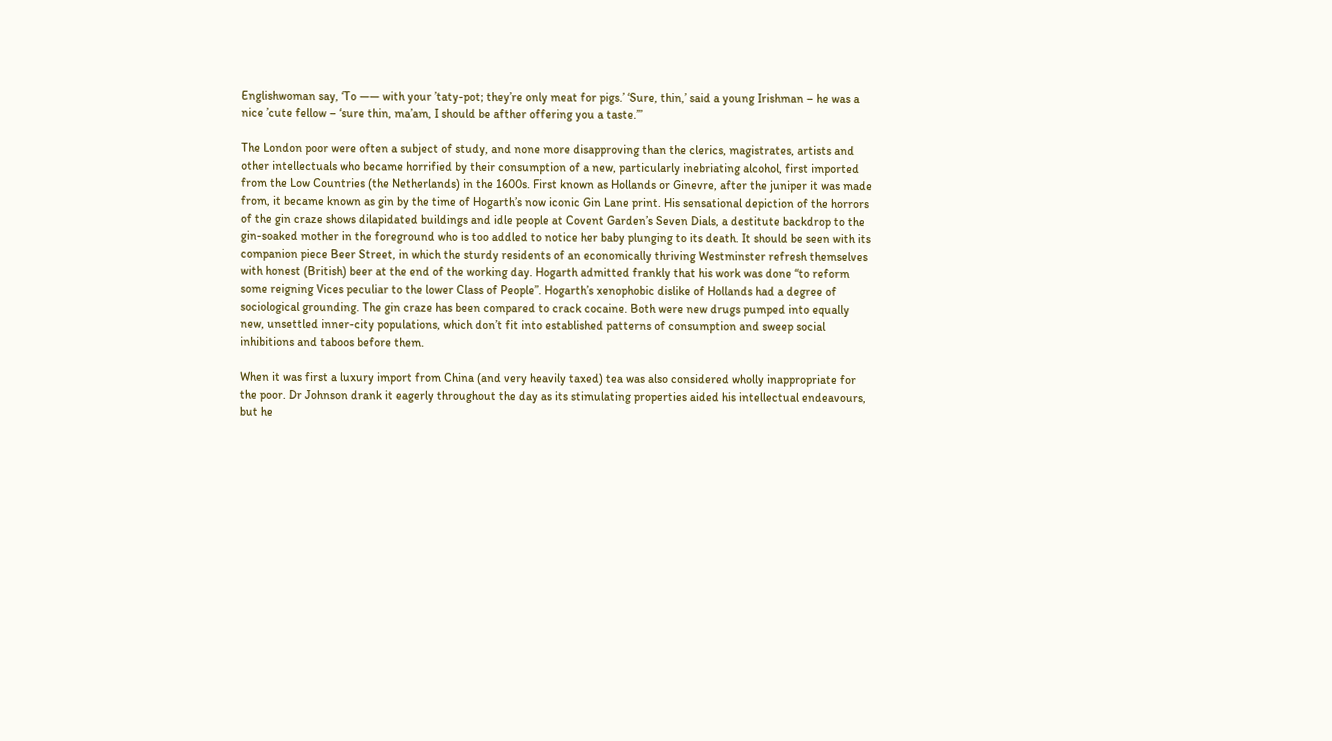Englishwoman say, ‘To —— with your ’taty-pot; they’re only meat for pigs.’ ‘Sure, thin,’ said a young Irishman – he was a nice ’cute fellow – ‘sure thin, ma’am, I should be afther offering you a taste.’”

The London poor were often a subject of study, and none more disapproving than the clerics, magistrates, artists and other intellectuals who became horrified by their consumption of a new, particularly inebriating alcohol, first imported from the Low Countries (the Netherlands) in the 1600s. First known as Hollands or Ginevre, after the juniper it was made from, it became known as gin by the time of Hogarth’s now iconic Gin Lane print. His sensational depiction of the horrors of the gin craze shows dilapidated buildings and idle people at Covent Garden’s Seven Dials, a destitute backdrop to the gin-soaked mother in the foreground who is too addled to notice her baby plunging to its death. It should be seen with its companion piece Beer Street, in which the sturdy residents of an economically thriving Westminster refresh themselves with honest (British) beer at the end of the working day. Hogarth admitted frankly that his work was done “to reform some reigning Vices peculiar to the lower Class of People”. Hogarth’s xenophobic dislike of Hollands had a degree of sociological grounding. The gin craze has been compared to crack cocaine. Both were new drugs pumped into equally new, unsettled inner-city populations, which don’t fit into established patterns of consumption and sweep social inhibitions and taboos before them.

When it was first a luxury import from China (and very heavily taxed) tea was also considered wholly inappropriate for the poor. Dr Johnson drank it eagerly throughout the day as its stimulating properties aided his intellectual endeavours, but he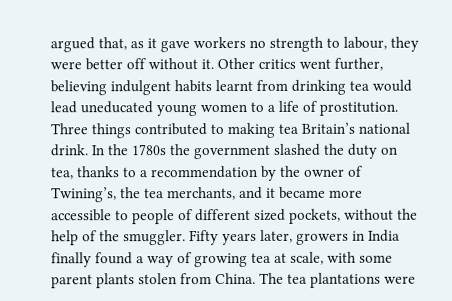argued that, as it gave workers no strength to labour, they were better off without it. Other critics went further, believing indulgent habits learnt from drinking tea would lead uneducated young women to a life of prostitution. Three things contributed to making tea Britain’s national drink. In the 1780s the government slashed the duty on tea, thanks to a recommendation by the owner of Twining’s, the tea merchants, and it became more accessible to people of different sized pockets, without the help of the smuggler. Fifty years later, growers in India finally found a way of growing tea at scale, with some parent plants stolen from China. The tea plantations were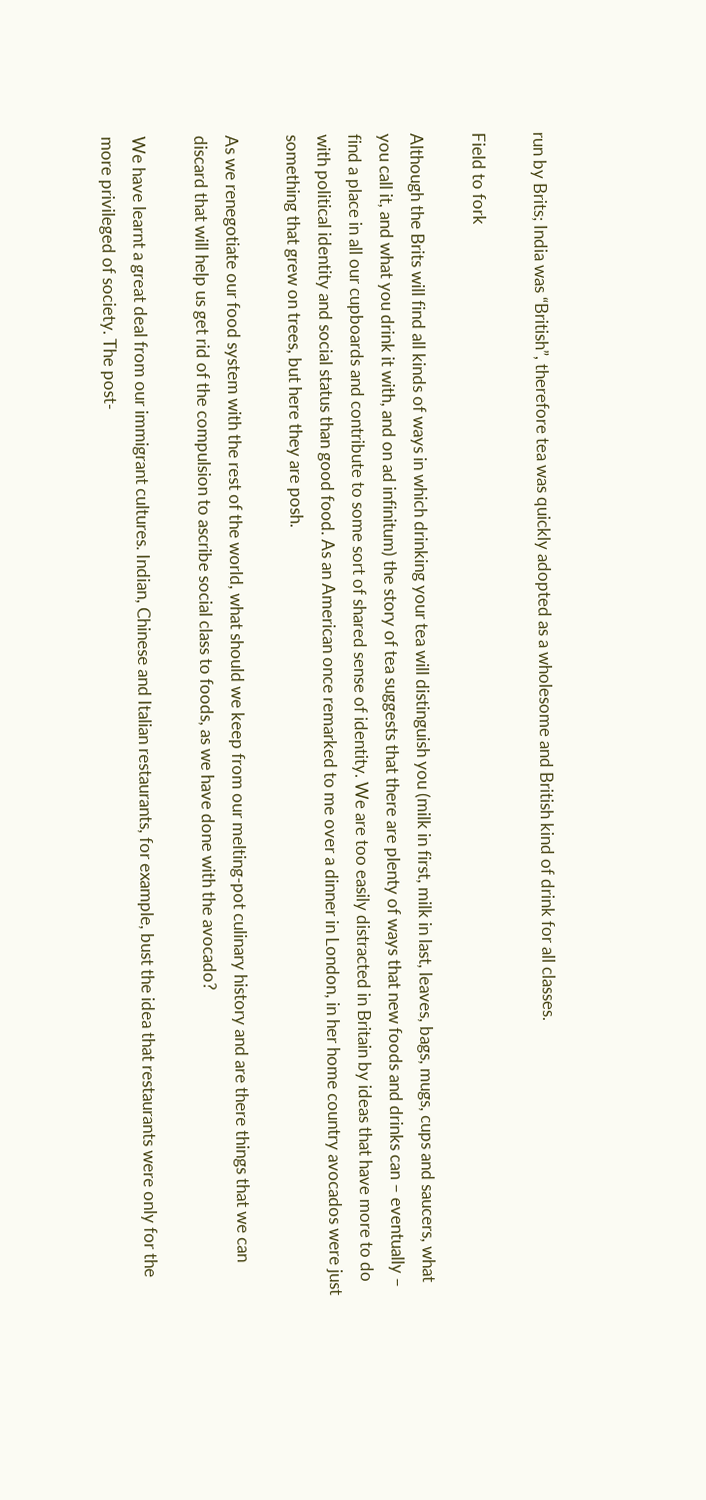run by Brits; India was “British”, therefore tea was quickly adopted as a wholesome and British kind of drink for all classes.

Field to fork

Although the Brits will find all kinds of ways in which drinking your tea will distinguish you (milk in first, milk in last, leaves, bags, mugs, cups and saucers, what you call it, and what you drink it with, and on ad infinitum) the story of tea suggests that there are plenty of ways that new foods and drinks can – eventually – find a place in all our cupboards and contribute to some sort of shared sense of identity. We are too easily distracted in Britain by ideas that have more to do with political identity and social status than good food. As an American once remarked to me over a dinner in London, in her home country avocados were just something that grew on trees, but here they are posh.

As we renegotiate our food system with the rest of the world, what should we keep from our melting-pot culinary history and are there things that we can discard that will help us get rid of the compulsion to ascribe social class to foods, as we have done with the avocado?

We have learnt a great deal from our immigrant cultures. Indian, Chinese and Italian restaurants, for example, bust the idea that restaurants were only for the more privileged of society. The post-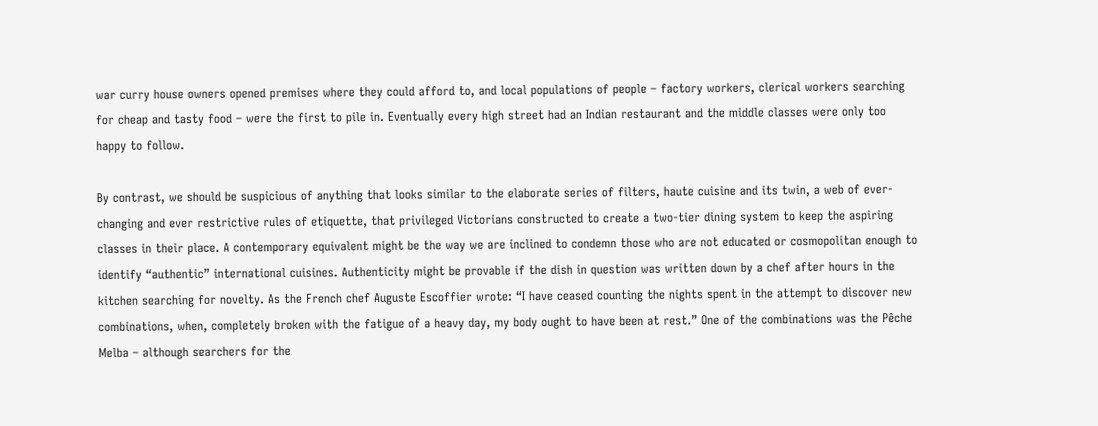war curry house owners opened premises where they could afford to, and local populations of people – factory workers, clerical workers searching for cheap and tasty food – were the first to pile in. Eventually every high street had an Indian restaurant and the middle classes were only too happy to follow.

By contrast, we should be suspicious of anything that looks similar to the elaborate series of filters, haute cuisine and its twin, a web of ever-changing and ever restrictive rules of etiquette, that privileged Victorians constructed to create a two-tier dining system to keep the aspiring classes in their place. A contemporary equivalent might be the way we are inclined to condemn those who are not educated or cosmopolitan enough to identify “authentic” international cuisines. Authenticity might be provable if the dish in question was written down by a chef after hours in the kitchen searching for novelty. As the French chef Auguste Escoffier wrote: “I have ceased counting the nights spent in the attempt to discover new combinations, when, completely broken with the fatigue of a heavy day, my body ought to have been at rest.” One of the combinations was the Pêche Melba – although searchers for the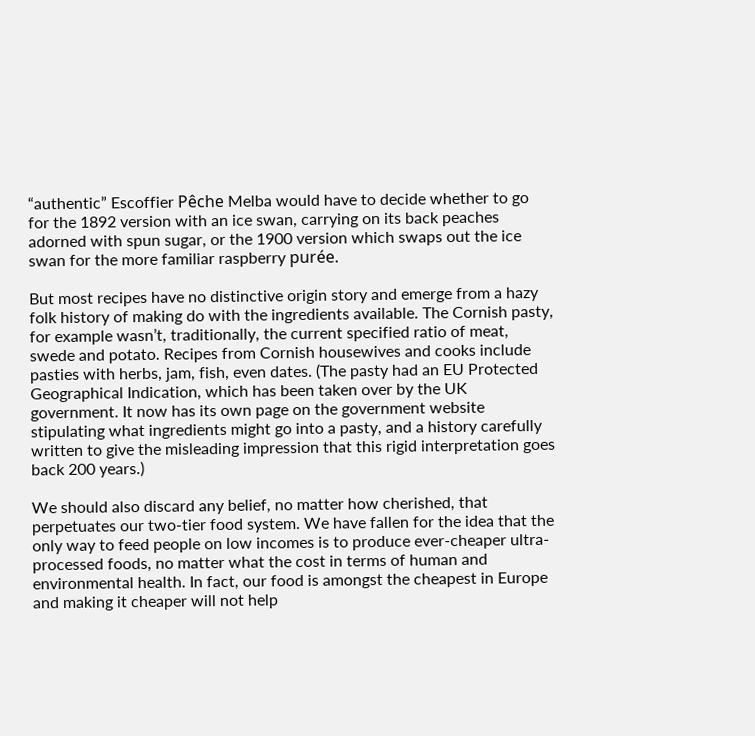“authentic” Escoffier Pêche Melba would have to decide whether to go for the 1892 version with an ice swan, carrying on its back peaches adorned with spun sugar, or the 1900 version which swaps out the ice swan for the more familiar raspberry purée.

But most recipes have no distinctive origin story and emerge from a hazy folk history of making do with the ingredients available. The Cornish pasty, for example wasn’t, traditionally, the current specified ratio of meat, swede and potato. Recipes from Cornish housewives and cooks include pasties with herbs, jam, fish, even dates. (The pasty had an EU Protected Geographical Indication, which has been taken over by the UK government. It now has its own page on the government website stipulating what ingredients might go into a pasty, and a history carefully written to give the misleading impression that this rigid interpretation goes back 200 years.)

We should also discard any belief, no matter how cherished, that perpetuates our two-tier food system. We have fallen for the idea that the only way to feed people on low incomes is to produce ever-cheaper ultra-processed foods, no matter what the cost in terms of human and environmental health. In fact, our food is amongst the cheapest in Europe and making it cheaper will not help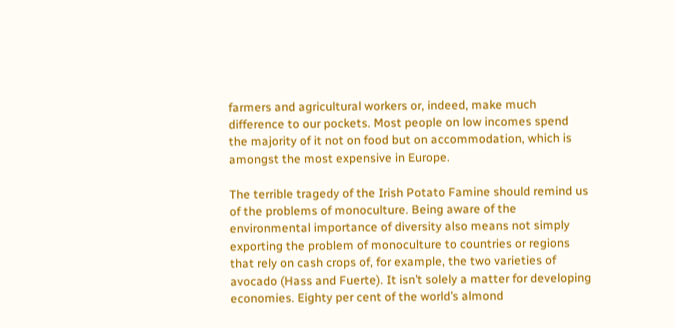farmers and agricultural workers or, indeed, make much difference to our pockets. Most people on low incomes spend the majority of it not on food but on accommodation, which is amongst the most expensive in Europe.

The terrible tragedy of the Irish Potato Famine should remind us of the problems of monoculture. Being aware of the environmental importance of diversity also means not simply exporting the problem of monoculture to countries or regions that rely on cash crops of, for example, the two varieties of avocado (Hass and Fuerte). It isn’t solely a matter for developing economies. Eighty per cent of the world’s almond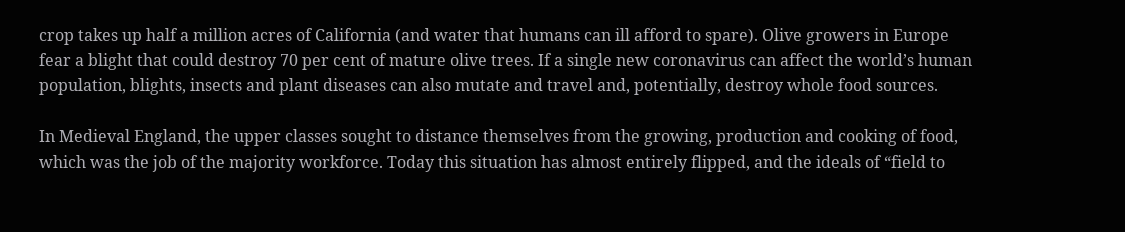crop takes up half a million acres of California (and water that humans can ill afford to spare). Olive growers in Europe fear a blight that could destroy 70 per cent of mature olive trees. If a single new coronavirus can affect the world’s human population, blights, insects and plant diseases can also mutate and travel and, potentially, destroy whole food sources.

In Medieval England, the upper classes sought to distance themselves from the growing, production and cooking of food, which was the job of the majority workforce. Today this situation has almost entirely flipped, and the ideals of “field to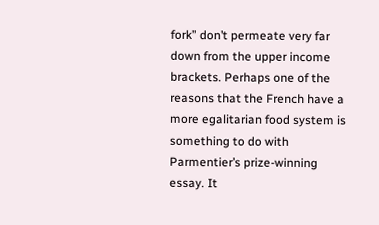fork” don’t permeate very far down from the upper income brackets. Perhaps one of the reasons that the French have a more egalitarian food system is something to do with Parmentier’s prize-winning essay. It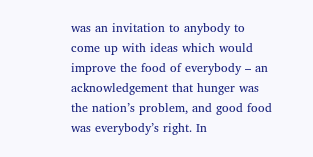was an invitation to anybody to come up with ideas which would improve the food of everybody – an acknowledgement that hunger was the nation’s problem, and good food was everybody’s right. In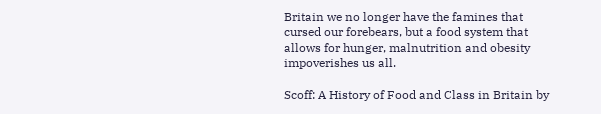Britain we no longer have the famines that cursed our forebears, but a food system that allows for hunger, malnutrition and obesity impoverishes us all.

Scoff: A History of Food and Class in Britain by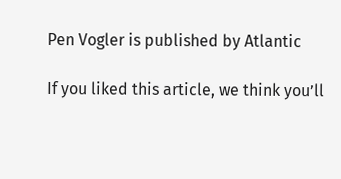Pen Vogler is published by Atlantic

If you liked this article, we think you’ll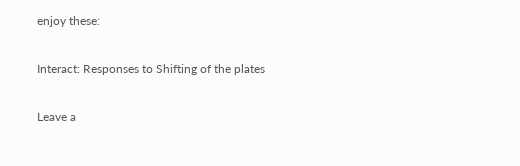enjoy these:

Interact: Responses to Shifting of the plates

Leave a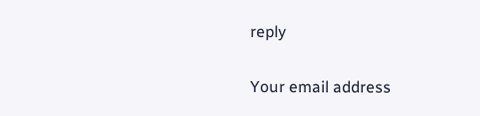reply

Your email address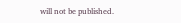will not be published.